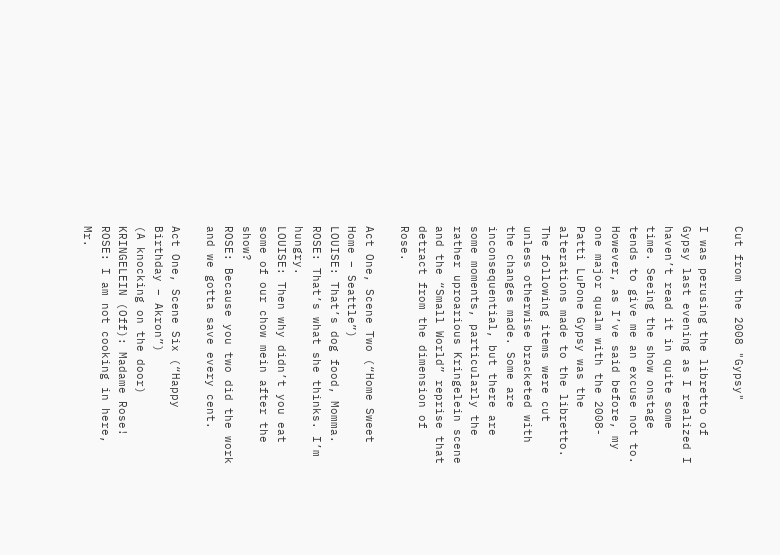Cut from the 2008 "Gypsy"

I was perusing the libretto of Gypsy last evening as I realized I haven’t read it in quite some time. Seeing the show onstage tends to give me an excuse not to. However, as I’ve said before, my one major qualm with the 2008-Patti LuPone Gypsy was the alterations made to the libretto. The following items were cut unless otherwise bracketed with the changes made. Some are inconsequential, but there are some moments, particularly the rather uproarious Kringelein scene and the “Small World” reprise that detract from the dimension of Rose.

Act One, Scene Two (“Home Sweet Home – Seattle”)
LOUISE: That’s dog food, Momma.
ROSE: That’s what she thinks. I’m hungry.
LOUISE: Then why didn’t you eat some of our chow mein after the show?
ROSE: Because you two did the work and we gotta save every cent.

Act One, Scene Six (“Happy Birthday – Akron”)
(A knocking on the door)
KRINGELEIN (Off): Madame Rose!
ROSE: I am not cooking in here, Mr.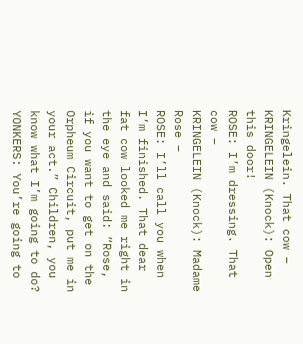Kringelein. That cow –
KRINGELEIN (Knock): Open this door!
ROSE: I’m dressing. That cow –
KRINGELEIN (Knock): Madame Rose –
ROSE: I’ll call you when I’m finished. That dear fat cow looked me right in the eye and said: “Rose, if you want to get on the Orpheum Circuit, put me in your act.” Children, you know what I’m going to do?
YONKERS: You’re going to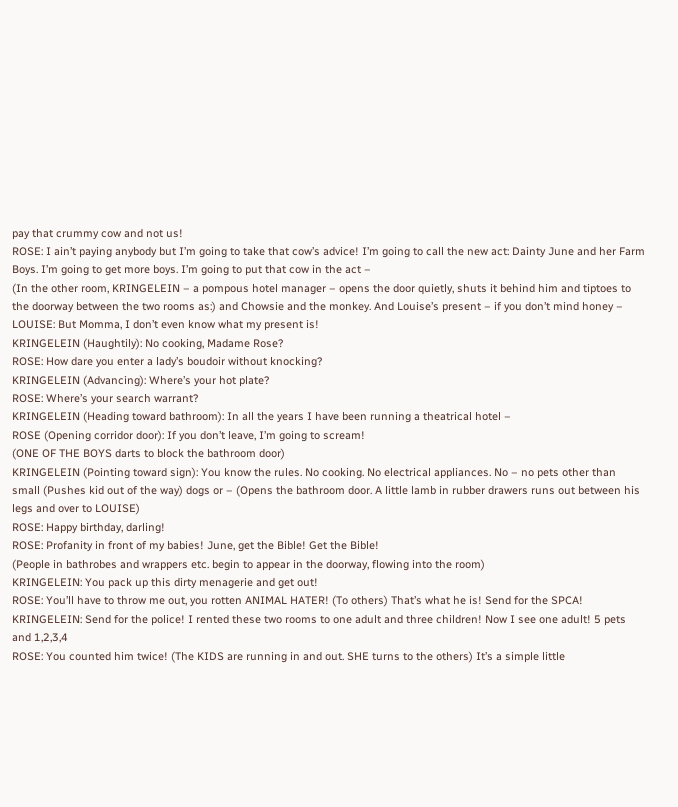pay that crummy cow and not us!
ROSE: I ain’t paying anybody but I’m going to take that cow’s advice! I’m going to call the new act: Dainty June and her Farm Boys. I’m going to get more boys. I’m going to put that cow in the act –
(In the other room, KRINGELEIN – a pompous hotel manager – opens the door quietly, shuts it behind him and tiptoes to the doorway between the two rooms as:) and Chowsie and the monkey. And Louise’s present – if you don’t mind honey –
LOUISE: But Momma, I don’t even know what my present is!
KRINGELEIN (Haughtily): No cooking, Madame Rose?
ROSE: How dare you enter a lady’s boudoir without knocking?
KRINGELEIN (Advancing): Where’s your hot plate?
ROSE: Where’s your search warrant?
KRINGELEIN (Heading toward bathroom): In all the years I have been running a theatrical hotel –
ROSE (Opening corridor door): If you don’t leave, I’m going to scream!
(ONE OF THE BOYS darts to block the bathroom door)
KRINGELEIN (Pointing toward sign): You know the rules. No cooking. No electrical appliances. No – no pets other than small (Pushes kid out of the way) dogs or – (Opens the bathroom door. A little lamb in rubber drawers runs out between his legs and over to LOUISE)
ROSE: Happy birthday, darling!
ROSE: Profanity in front of my babies! June, get the Bible! Get the Bible!
(People in bathrobes and wrappers etc. begin to appear in the doorway, flowing into the room)
KRINGELEIN: You pack up this dirty menagerie and get out!
ROSE: You’ll have to throw me out, you rotten ANIMAL HATER! (To others) That’s what he is! Send for the SPCA!
KRINGELEIN: Send for the police! I rented these two rooms to one adult and three children! Now I see one adult! 5 pets and 1,2,3,4
ROSE: You counted him twice! (The KIDS are running in and out. SHE turns to the others) It’s a simple little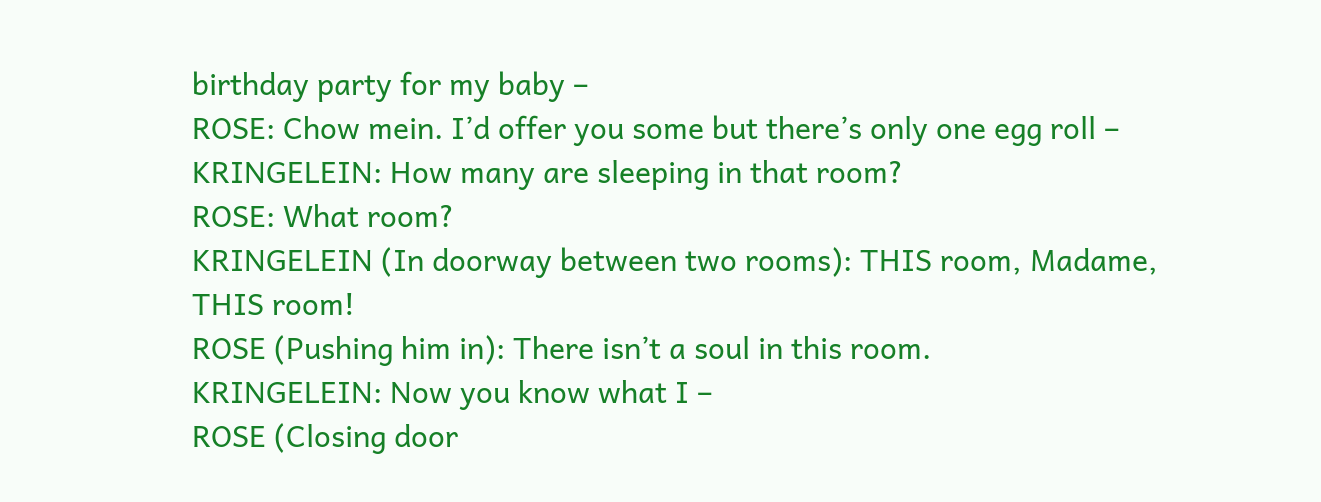birthday party for my baby –
ROSE: Chow mein. I’d offer you some but there’s only one egg roll –
KRINGELEIN: How many are sleeping in that room?
ROSE: What room?
KRINGELEIN (In doorway between two rooms): THIS room, Madame, THIS room!
ROSE (Pushing him in): There isn’t a soul in this room.
KRINGELEIN: Now you know what I –
ROSE (Closing door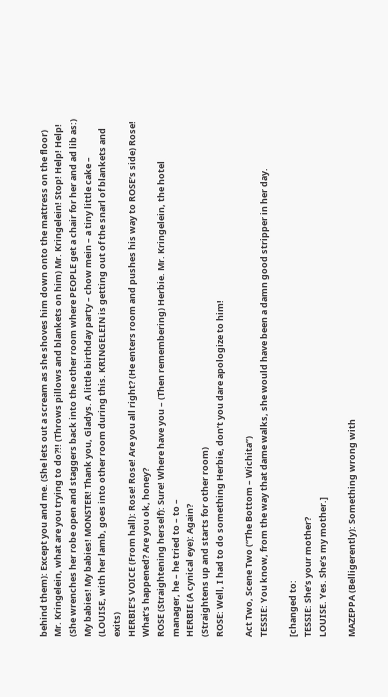behind them): Except you and me. (She lets out a scream as she shoves him down onto the mattress on the floor) Mr. Kringelein, what are you trying to do?!! (Throws pillows and blankets on him) Mr. Kringelein! Stop! Help! Help! (She wrenches her robe open and staggers back into the other room where PEOPLE get a chair for her and ad lib as:) My babies! My babies! MONSTER! Thank you, Gladys. A little birthday party – chow mein – a tiny little cake –
(LOUISE, with her lamb, goes into other room during this. KRINGELEIN is getting out of the snarl of blankets and exits)
HERBIE’S VOICE (From hall): Rose! Rose! Are you all right? (He enters room and pushes his way to ROSE’s side) Rose! What’s happened? Are you ok, honey?
ROSE (Straightening herself): Sure! Where have you – (Then remembering) Herbie. Mr. Kringelein, the hotel manager, he – he tried to – to –
HERBIE (A cynical eye): Again?
(Straightens up and starts for other room)
ROSE: Well, I had to do something Herbie, don’t you dare apologize to him!

Act Two, Scene Two (“The Bottom – Wichita”)
TESSIE: You know, from the way that dame walks, she would have been a damn good stripper in her day.

[changed to:
TESSIE: She’s your mother?
LOUISE. Yes. She’s my mother.]

MAZEPPA (Belligerently): Something wrong with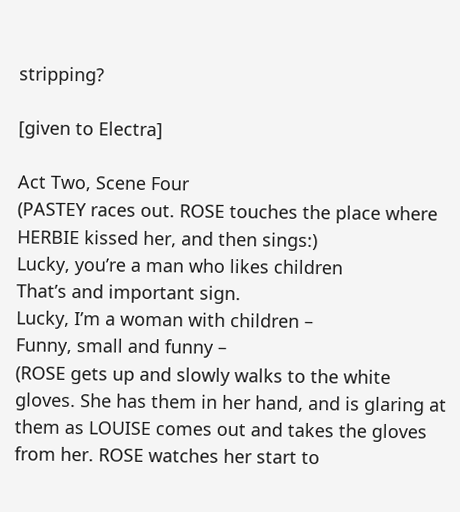stripping?

[given to Electra]

Act Two, Scene Four
(PASTEY races out. ROSE touches the place where HERBIE kissed her, and then sings:)
Lucky, you’re a man who likes children
That’s and important sign.
Lucky, I’m a woman with children –
Funny, small and funny –
(ROSE gets up and slowly walks to the white gloves. She has them in her hand, and is glaring at them as LOUISE comes out and takes the gloves from her. ROSE watches her start to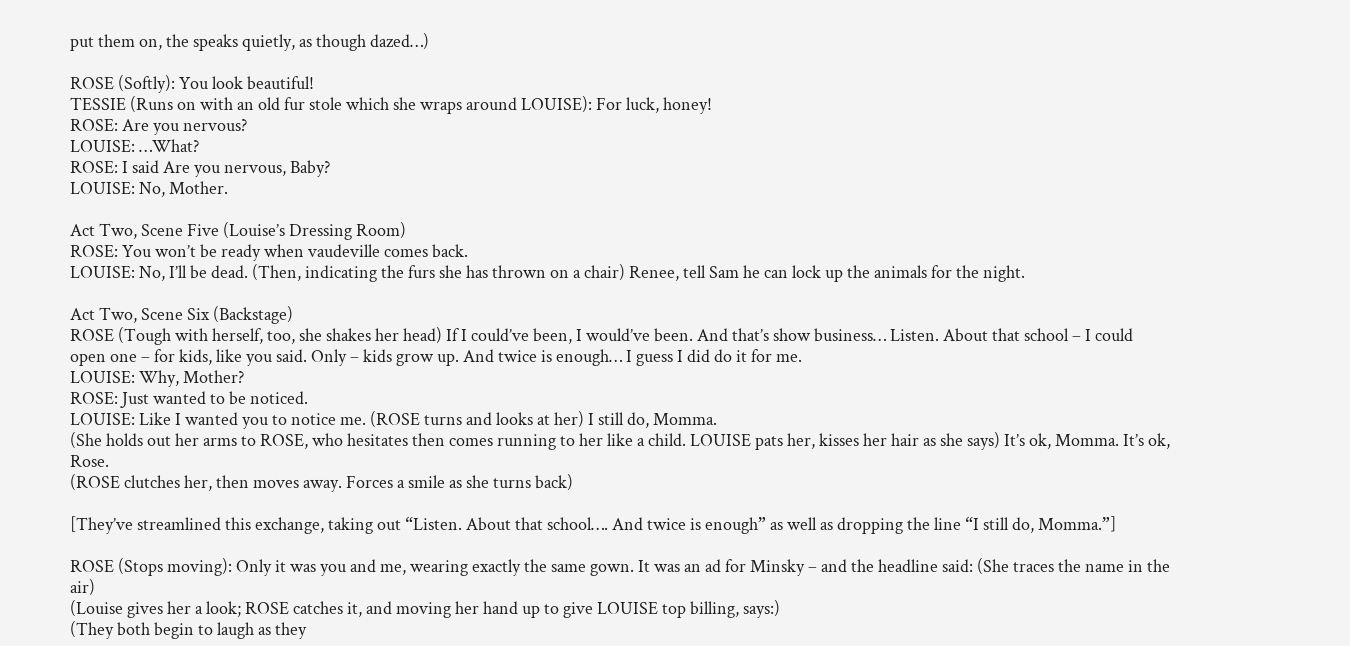put them on, the speaks quietly, as though dazed…)

ROSE (Softly): You look beautiful!
TESSIE (Runs on with an old fur stole which she wraps around LOUISE): For luck, honey!
ROSE: Are you nervous?
LOUISE: …What?
ROSE: I said Are you nervous, Baby?
LOUISE: No, Mother.

Act Two, Scene Five (Louise’s Dressing Room)
ROSE: You won’t be ready when vaudeville comes back.
LOUISE: No, I’ll be dead. (Then, indicating the furs she has thrown on a chair) Renee, tell Sam he can lock up the animals for the night.

Act Two, Scene Six (Backstage)
ROSE (Tough with herself, too, she shakes her head) If I could’ve been, I would’ve been. And that’s show business… Listen. About that school – I could open one – for kids, like you said. Only – kids grow up. And twice is enough… I guess I did do it for me.
LOUISE: Why, Mother?
ROSE: Just wanted to be noticed.
LOUISE: Like I wanted you to notice me. (ROSE turns and looks at her) I still do, Momma.
(She holds out her arms to ROSE, who hesitates then comes running to her like a child. LOUISE pats her, kisses her hair as she says) It’s ok, Momma. It’s ok, Rose.
(ROSE clutches her, then moves away. Forces a smile as she turns back)

[They’ve streamlined this exchange, taking out “Listen. About that school…. And twice is enough” as well as dropping the line “I still do, Momma.”]

ROSE (Stops moving): Only it was you and me, wearing exactly the same gown. It was an ad for Minsky – and the headline said: (She traces the name in the air)
(Louise gives her a look; ROSE catches it, and moving her hand up to give LOUISE top billing, says:)
(They both begin to laugh as they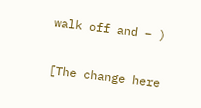walk off and – )

[The change here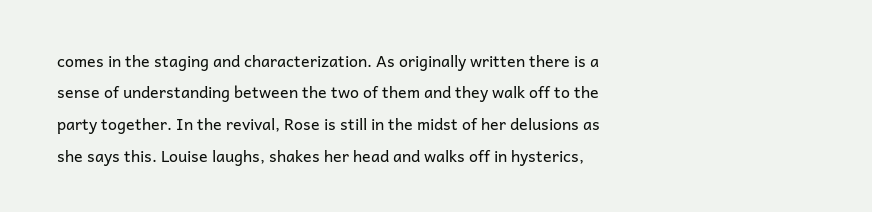comes in the staging and characterization. As originally written there is a sense of understanding between the two of them and they walk off to the party together. In the revival, Rose is still in the midst of her delusions as she says this. Louise laughs, shakes her head and walks off in hysterics,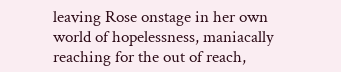leaving Rose onstage in her own world of hopelessness, maniacally reaching for the out of reach,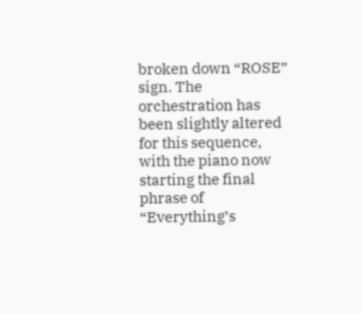broken down “ROSE” sign. The orchestration has been slightly altered for this sequence, with the piano now starting the final phrase of “Everything’s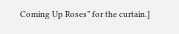Coming Up Roses” for the curtain.]